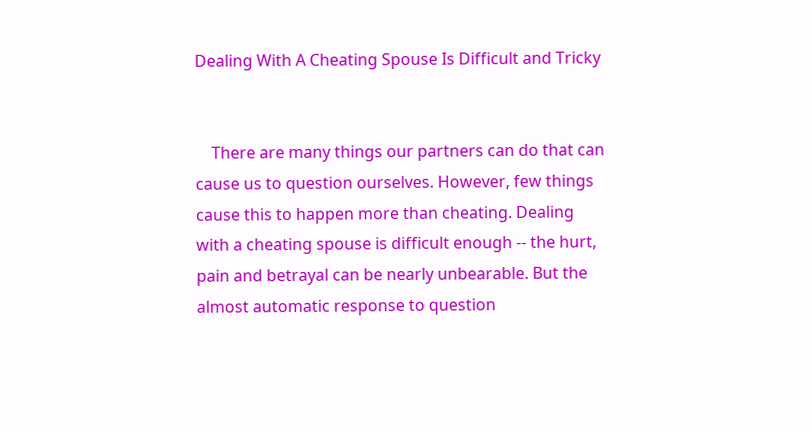Dealing With A Cheating Spouse Is Difficult and Tricky


    There are many things our partners can do that can cause us to question ourselves. However, few things cause this to happen more than cheating. Dealing with a cheating spouse is difficult enough -- the hurt, pain and betrayal can be nearly unbearable. But the almost automatic response to question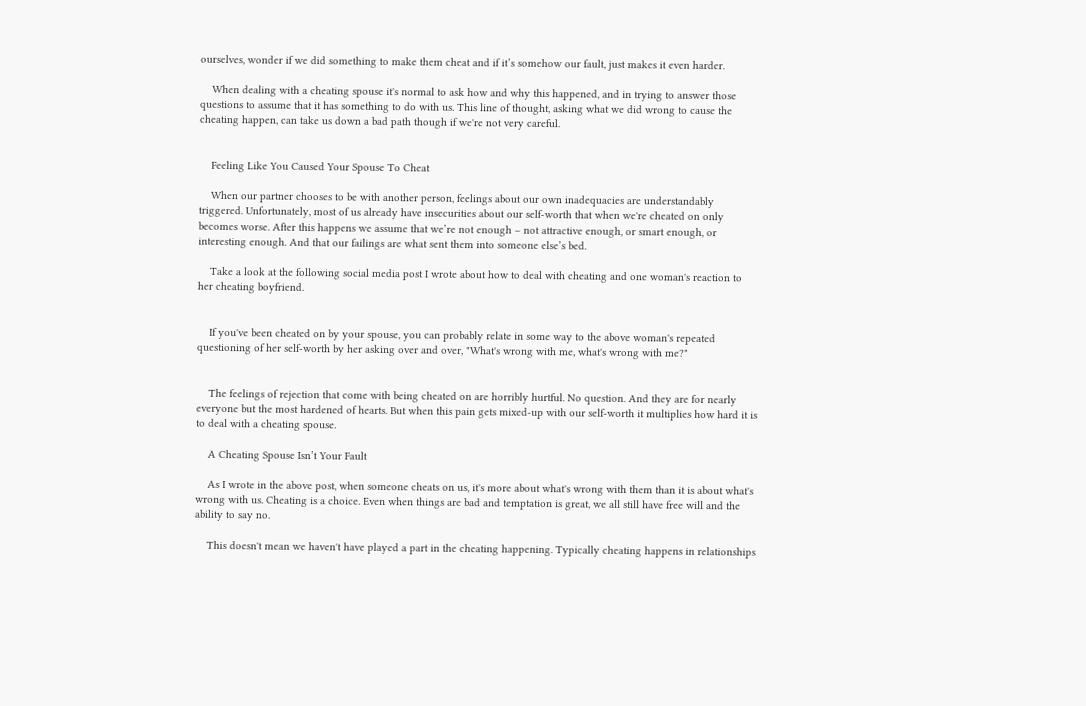ourselves, wonder if we did something to make them cheat and if it’s somehow our fault, just makes it even harder.

    When dealing with a cheating spouse it's normal to ask how and why this happened, and in trying to answer those questions to assume that it has something to do with us. This line of thought, asking what we did wrong to cause the cheating happen, can take us down a bad path though if we're not very careful.


    Feeling Like You Caused Your Spouse To Cheat

    When our partner chooses to be with another person, feelings about our own inadequacies are understandably triggered. Unfortunately, most of us already have insecurities about our self-worth that when we're cheated on only becomes worse. After this happens we assume that we’re not enough – not attractive enough, or smart enough, or interesting enough. And that our failings are what sent them into someone else’s bed.

    Take a look at the following social media post I wrote about how to deal with cheating and one woman's reaction to her cheating boyfriend.


    If you've been cheated on by your spouse, you can probably relate in some way to the above woman's repeated questioning of her self-worth by her asking over and over, "What's wrong with me, what's wrong with me?"


    The feelings of rejection that come with being cheated on are horribly hurtful. No question. And they are for nearly everyone but the most hardened of hearts. But when this pain gets mixed-up with our self-worth it multiplies how hard it is to deal with a cheating spouse.

    A Cheating Spouse Isn’t Your Fault

    As I wrote in the above post, when someone cheats on us, it's more about what's wrong with them than it is about what's wrong with us. Cheating is a choice. Even when things are bad and temptation is great, we all still have free will and the ability to say no.

    This doesn't mean we haven't have played a part in the cheating happening. Typically cheating happens in relationships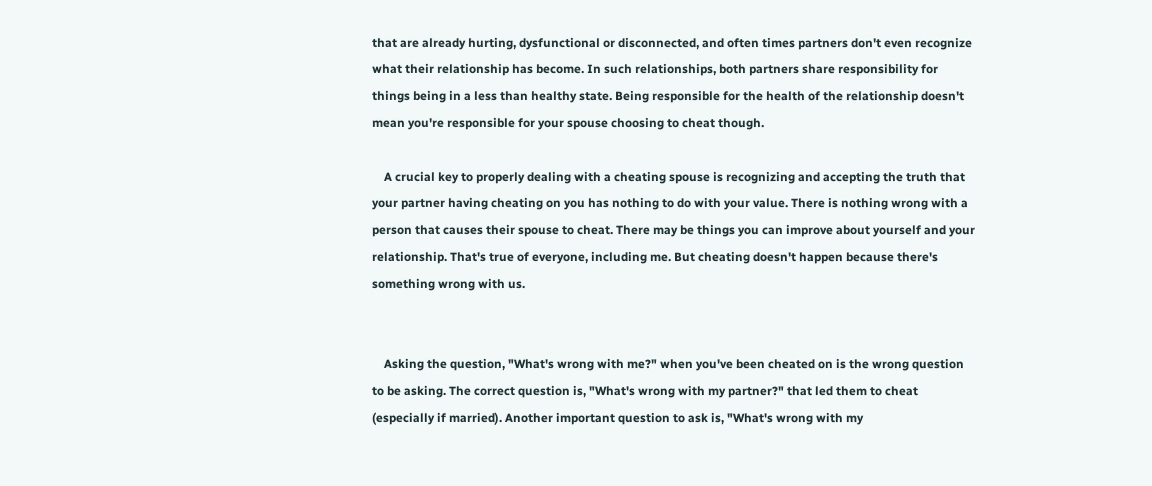that are already hurting, dysfunctional or disconnected, and often times partners don't even recognize what their relationship has become. In such relationships, both partners share responsibility for things being in a less than healthy state. Being responsible for the health of the relationship doesn't mean you're responsible for your spouse choosing to cheat though.

    A crucial key to properly dealing with a cheating spouse is recognizing and accepting the truth that your partner having cheating on you has nothing to do with your value. There is nothing wrong with a person that causes their spouse to cheat. There may be things you can improve about yourself and your relationship. That's true of everyone, including me. But cheating doesn't happen because there's something wrong with us.


    Asking the question, "What's wrong with me?" when you've been cheated on is the wrong question to be asking. The correct question is, "What's wrong with my partner?" that led them to cheat (especially if married). Another important question to ask is, "What's wrong with my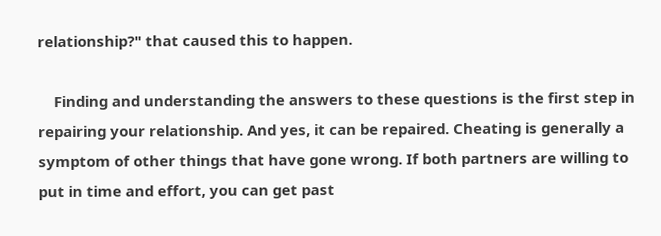relationship?" that caused this to happen.

    Finding and understanding the answers to these questions is the first step in repairing your relationship. And yes, it can be repaired. Cheating is generally a symptom of other things that have gone wrong. If both partners are willing to put in time and effort, you can get past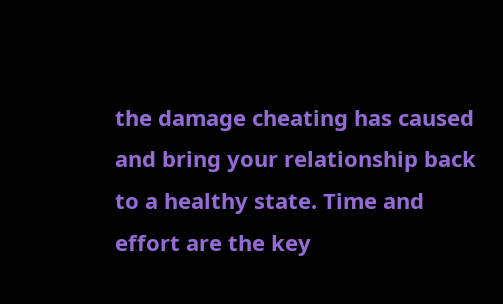the damage cheating has caused and bring your relationship back to a healthy state. Time and effort are the key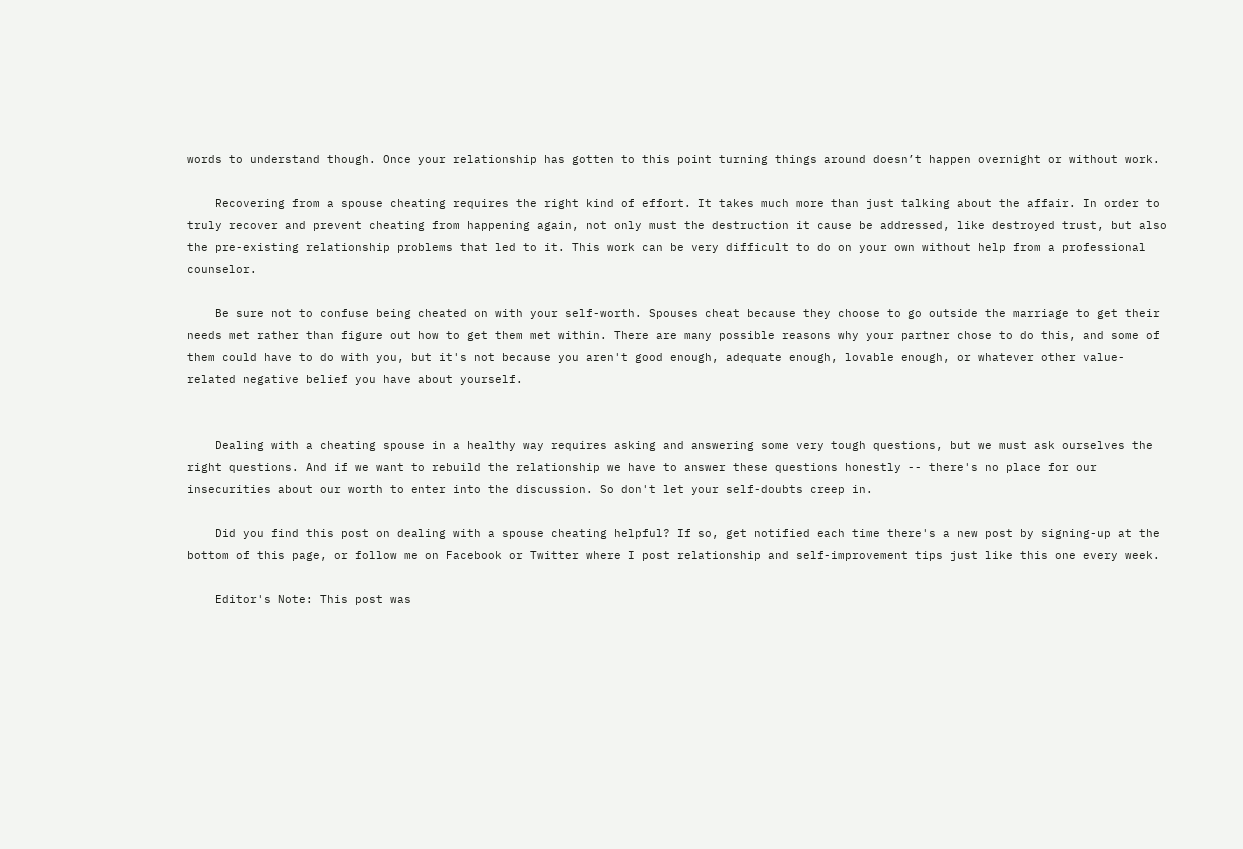words to understand though. Once your relationship has gotten to this point turning things around doesn’t happen overnight or without work.

    Recovering from a spouse cheating requires the right kind of effort. It takes much more than just talking about the affair. In order to truly recover and prevent cheating from happening again, not only must the destruction it cause be addressed, like destroyed trust, but also the pre-existing relationship problems that led to it. This work can be very difficult to do on your own without help from a professional counselor.

    Be sure not to confuse being cheated on with your self-worth. Spouses cheat because they choose to go outside the marriage to get their needs met rather than figure out how to get them met within. There are many possible reasons why your partner chose to do this, and some of them could have to do with you, but it's not because you aren't good enough, adequate enough, lovable enough, or whatever other value-related negative belief you have about yourself.


    Dealing with a cheating spouse in a healthy way requires asking and answering some very tough questions, but we must ask ourselves the right questions. And if we want to rebuild the relationship we have to answer these questions honestly -- there's no place for our insecurities about our worth to enter into the discussion. So don't let your self-doubts creep in.

    Did you find this post on dealing with a spouse cheating helpful? If so, get notified each time there's a new post by signing-up at the bottom of this page, or follow me on Facebook or Twitter where I post relationship and self-improvement tips just like this one every week.

    Editor's Note: This post was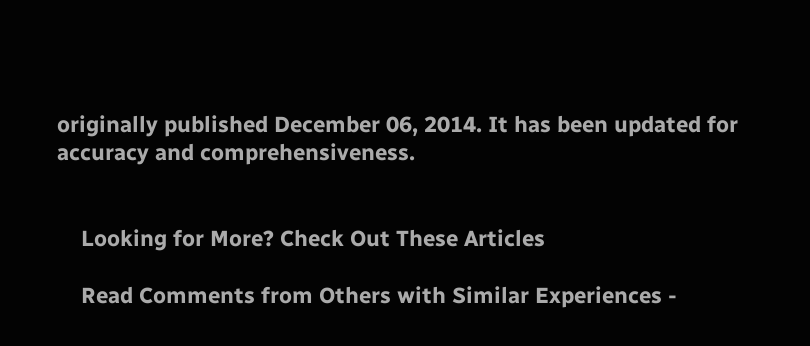originally published December 06, 2014. It has been updated for accuracy and comprehensiveness.


    Looking for More? Check Out These Articles

    Read Comments from Others with Similar Experiences -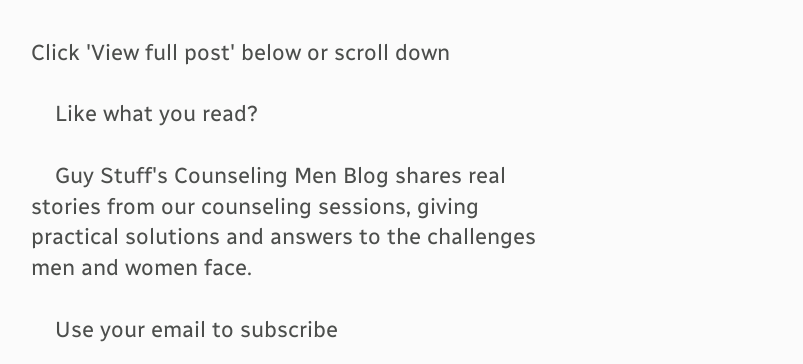Click 'View full post' below or scroll down

    Like what you read?

    Guy Stuff's Counseling Men Blog shares real stories from our counseling sessions, giving practical solutions and answers to the challenges men and women face.

    Use your email to subscribe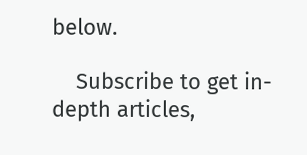below.

    Subscribe to get in-depth articles,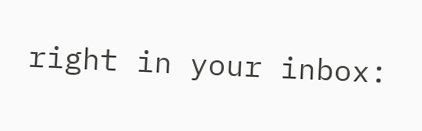right in your inbox: